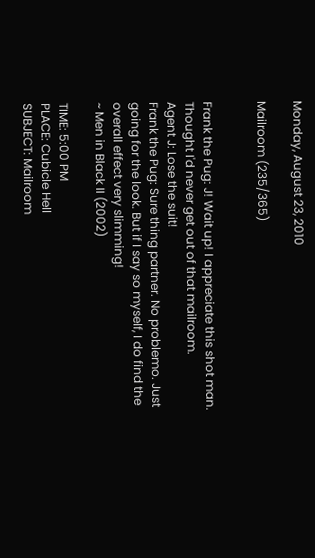Monday, August 23, 2010

Mailroom (235/365)


Frank the Pug: J! Wait up! I appreciate this shot man. Thought I'd never get out of that mailroom.
Agent J: Lose the suit!
Frank the Pug: Sure thing partner. No problemo. Just going for the look. But if I say so myself, I do find the overall effect very slimming!
~ Men in Black II (2002)

TIME: 5:00 PM
PLACE: Cubicle Hell
SUBJECT: Mailroom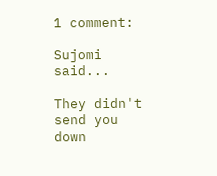1 comment:

Sujomi said...

They didn't send you down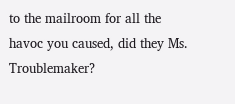to the mailroom for all the havoc you caused, did they Ms. Troublemaker?